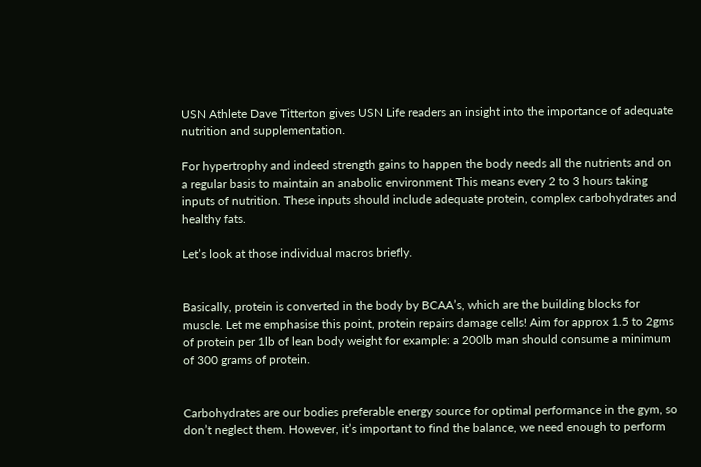USN Athlete Dave Titterton gives USN Life readers an insight into the importance of adequate nutrition and supplementation.

For hypertrophy and indeed strength gains to happen the body needs all the nutrients and on a regular basis to maintain an anabolic environment This means every 2 to 3 hours taking inputs of nutrition. These inputs should include adequate protein, complex carbohydrates and healthy fats.

Let’s look at those individual macros briefly.


Basically, protein is converted in the body by BCAA’s, which are the building blocks for muscle. Let me emphasise this point, protein repairs damage cells! Aim for approx 1.5 to 2gms of protein per 1lb of lean body weight for example: a 200lb man should consume a minimum of 300 grams of protein.


Carbohydrates are our bodies preferable energy source for optimal performance in the gym, so don’t neglect them. However, it’s important to find the balance, we need enough to perform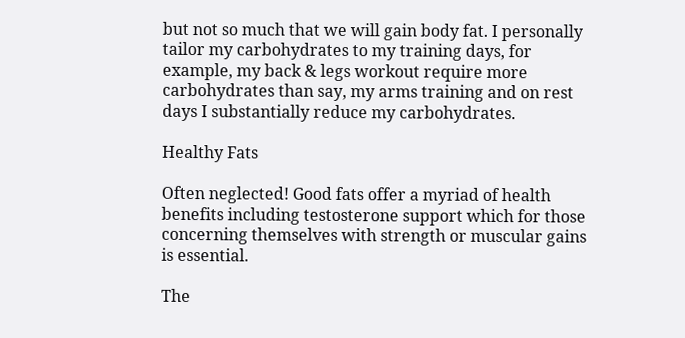but not so much that we will gain body fat. I personally tailor my carbohydrates to my training days, for example, my back & legs workout require more carbohydrates than say, my arms training and on rest days I substantially reduce my carbohydrates.

Healthy Fats

Often neglected! Good fats offer a myriad of health benefits including testosterone support which for those concerning themselves with strength or muscular gains is essential.

The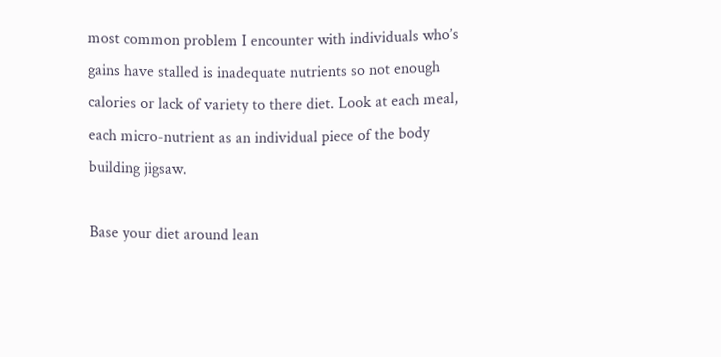most common problem I encounter with individuals who’s gains have stalled is inadequate nutrients so not enough calories or lack of variety to there diet. Look at each meal, each micro-nutrient as an individual piece of the body building jigsaw.

Base your diet around lean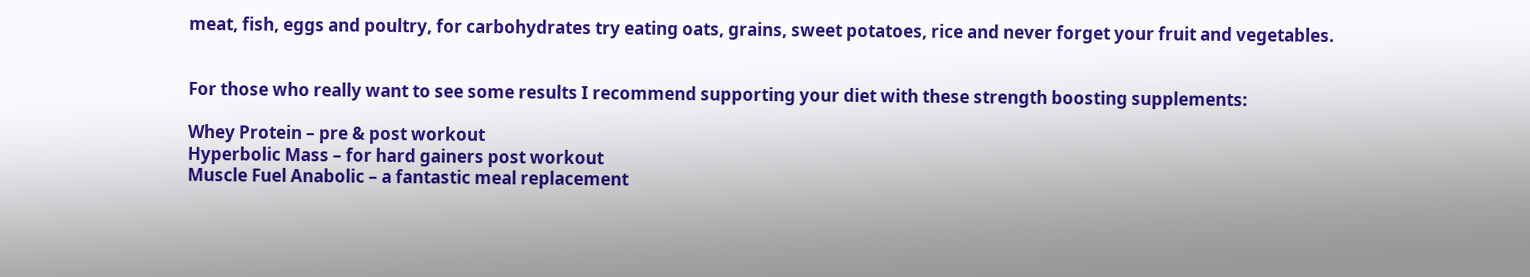meat, fish, eggs and poultry, for carbohydrates try eating oats, grains, sweet potatoes, rice and never forget your fruit and vegetables.


For those who really want to see some results I recommend supporting your diet with these strength boosting supplements:

Whey Protein – pre & post workout
Hyperbolic Mass – for hard gainers post workout
Muscle Fuel Anabolic – a fantastic meal replacement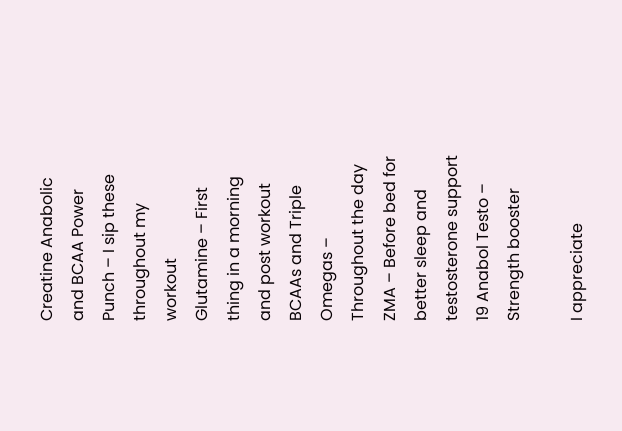Creatine Anabolic and BCAA Power Punch – I sip these throughout my workout
Glutamine – First thing in a morning and post workout
BCAAs and Triple Omegas – Throughout the day
ZMA – Before bed for better sleep and testosterone support
19 Anabol Testo – Strength booster

I appreciate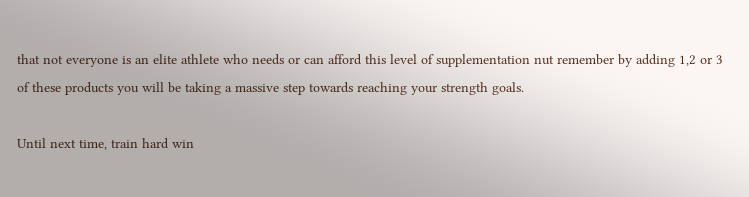that not everyone is an elite athlete who needs or can afford this level of supplementation nut remember by adding 1,2 or 3 of these products you will be taking a massive step towards reaching your strength goals.

Until next time, train hard win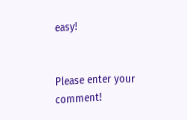easy!


Please enter your comment!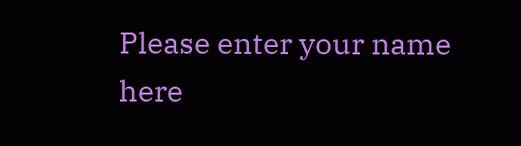Please enter your name here